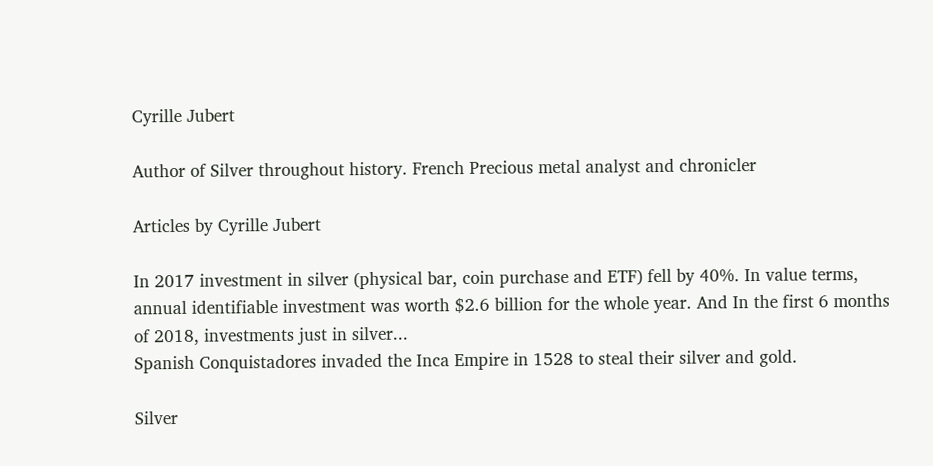Cyrille Jubert

Author of Silver throughout history. French Precious metal analyst and chronicler

Articles by Cyrille Jubert

In 2017 investment in silver (physical bar, coin purchase and ETF) fell by 40%. In value terms, annual identifiable investment was worth $2.6 billion for the whole year. And In the first 6 months of 2018, investments just in silver...
Spanish Conquistadores invaded the Inca Empire in 1528 to steal their silver and gold.

Silver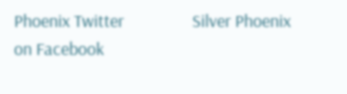Phoenix Twitter                 Silver Phoenix on Facebook